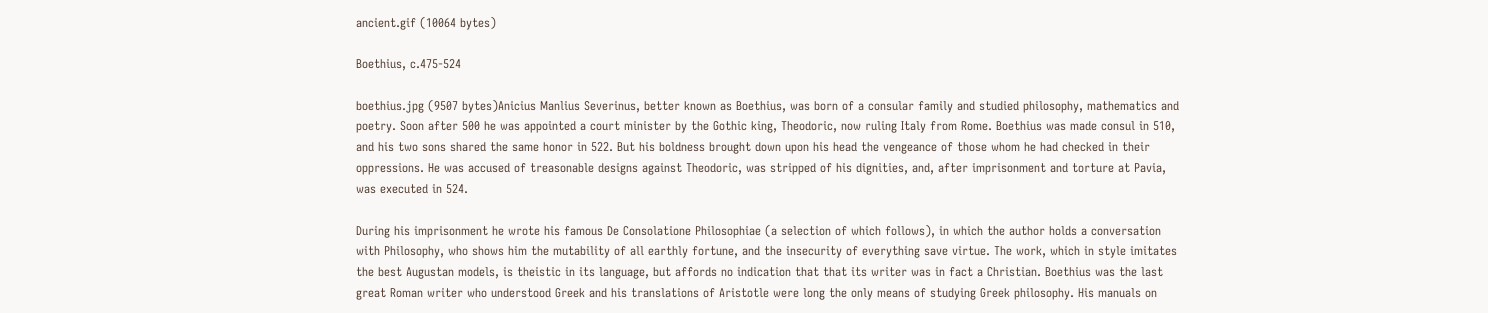ancient.gif (10064 bytes)

Boethius, c.475-524

boethius.jpg (9507 bytes)Anicius Manlius Severinus, better known as Boethius, was born of a consular family and studied philosophy, mathematics and poetry. Soon after 500 he was appointed a court minister by the Gothic king, Theodoric, now ruling Italy from Rome. Boethius was made consul in 510, and his two sons shared the same honor in 522. But his boldness brought down upon his head the vengeance of those whom he had checked in their oppressions. He was accused of treasonable designs against Theodoric, was stripped of his dignities, and, after imprisonment and torture at Pavia, was executed in 524.

During his imprisonment he wrote his famous De Consolatione Philosophiae (a selection of which follows), in which the author holds a conversation with Philosophy, who shows him the mutability of all earthly fortune, and the insecurity of everything save virtue. The work, which in style imitates the best Augustan models, is theistic in its language, but affords no indication that that its writer was in fact a Christian. Boethius was the last great Roman writer who understood Greek and his translations of Aristotle were long the only means of studying Greek philosophy. His manuals on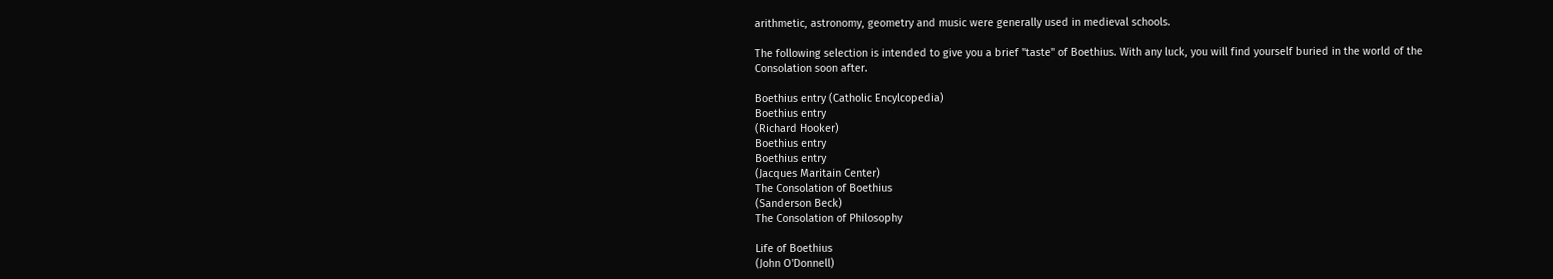arithmetic, astronomy, geometry and music were generally used in medieval schools.

The following selection is intended to give you a brief "taste" of Boethius. With any luck, you will find yourself buried in the world of the Consolation soon after.

Boethius entry (Catholic Encylcopedia)
Boethius entry
(Richard Hooker)
Boethius entry
Boethius entry
(Jacques Maritain Center)
The Consolation of Boethius
(Sanderson Beck)
The Consolation of Philosophy

Life of Boethius
(John O'Donnell)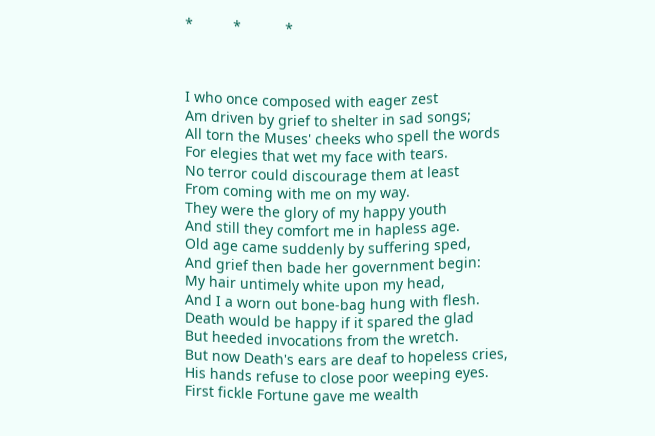*          *           *



I who once composed with eager zest
Am driven by grief to shelter in sad songs;
All torn the Muses' cheeks who spell the words
For elegies that wet my face with tears.
No terror could discourage them at least
From coming with me on my way.
They were the glory of my happy youth
And still they comfort me in hapless age.
Old age came suddenly by suffering sped,
And grief then bade her government begin:
My hair untimely white upon my head,
And I a worn out bone-bag hung with flesh.
Death would be happy if it spared the glad
But heeded invocations from the wretch.
But now Death's ears are deaf to hopeless cries,
His hands refuse to close poor weeping eyes.
First fickle Fortune gave me wealth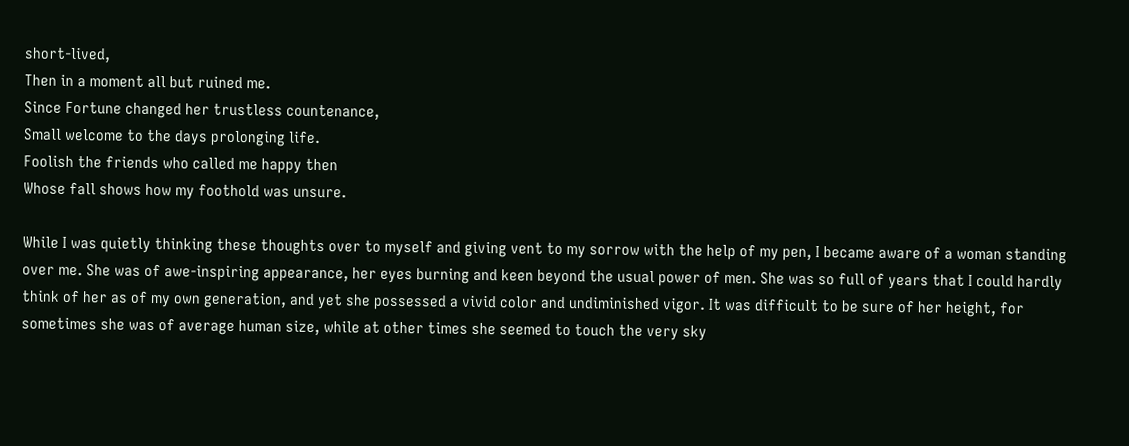short-lived,
Then in a moment all but ruined me.
Since Fortune changed her trustless countenance,
Small welcome to the days prolonging life.
Foolish the friends who called me happy then
Whose fall shows how my foothold was unsure.

While I was quietly thinking these thoughts over to myself and giving vent to my sorrow with the help of my pen, I became aware of a woman standing over me. She was of awe-inspiring appearance, her eyes burning and keen beyond the usual power of men. She was so full of years that I could hardly think of her as of my own generation, and yet she possessed a vivid color and undiminished vigor. It was difficult to be sure of her height, for sometimes she was of average human size, while at other times she seemed to touch the very sky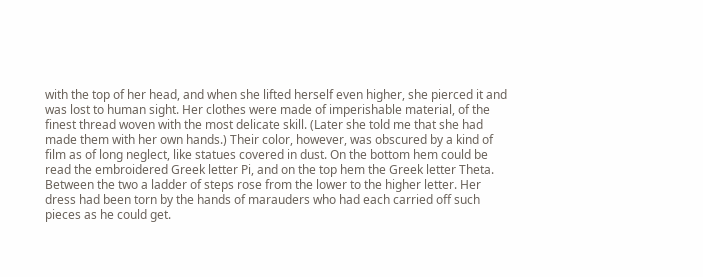with the top of her head, and when she lifted herself even higher, she pierced it and was lost to human sight. Her clothes were made of imperishable material, of the finest thread woven with the most delicate skill. (Later she told me that she had made them with her own hands.) Their color, however, was obscured by a kind of film as of long neglect, like statues covered in dust. On the bottom hem could be read the embroidered Greek letter Pi, and on the top hem the Greek letter Theta. Between the two a ladder of steps rose from the lower to the higher letter. Her dress had been torn by the hands of marauders who had each carried off such pieces as he could get.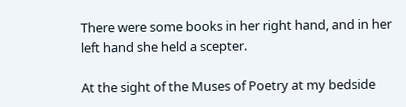There were some books in her right hand, and in her left hand she held a scepter.

At the sight of the Muses of Poetry at my bedside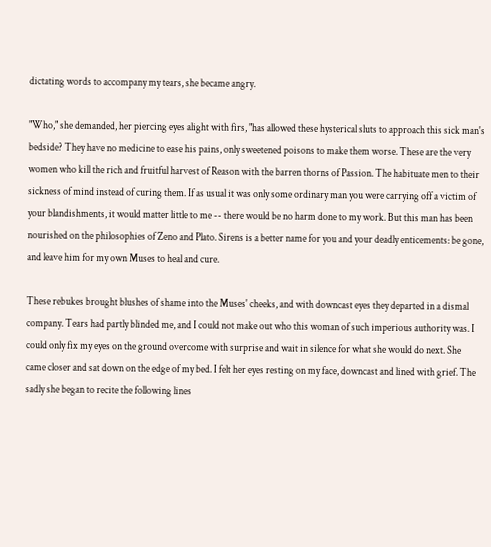dictating words to accompany my tears, she became angry.

"Who," she demanded, her piercing eyes alight with firs, "has allowed these hysterical sluts to approach this sick man's bedside? They have no medicine to ease his pains, only sweetened poisons to make them worse. These are the very women who kill the rich and fruitful harvest of Reason with the barren thorns of Passion. The habituate men to their sickness of mind instead of curing them. If as usual it was only some ordinary man you were carrying off a victim of your blandishments, it would matter little to me -- there would be no harm done to my work. But this man has been nourished on the philosophies of Zeno and Plato. Sirens is a better name for you and your deadly enticements: be gone, and leave him for my own Muses to heal and cure.

These rebukes brought blushes of shame into the Muses' cheeks, and with downcast eyes they departed in a dismal company. Tears had partly blinded me, and I could not make out who this woman of such imperious authority was. I could only fix my eyes on the ground overcome with surprise and wait in silence for what she would do next. She came closer and sat down on the edge of my bed. I felt her eyes resting on my face, downcast and lined with grief. The sadly she began to recite the following lines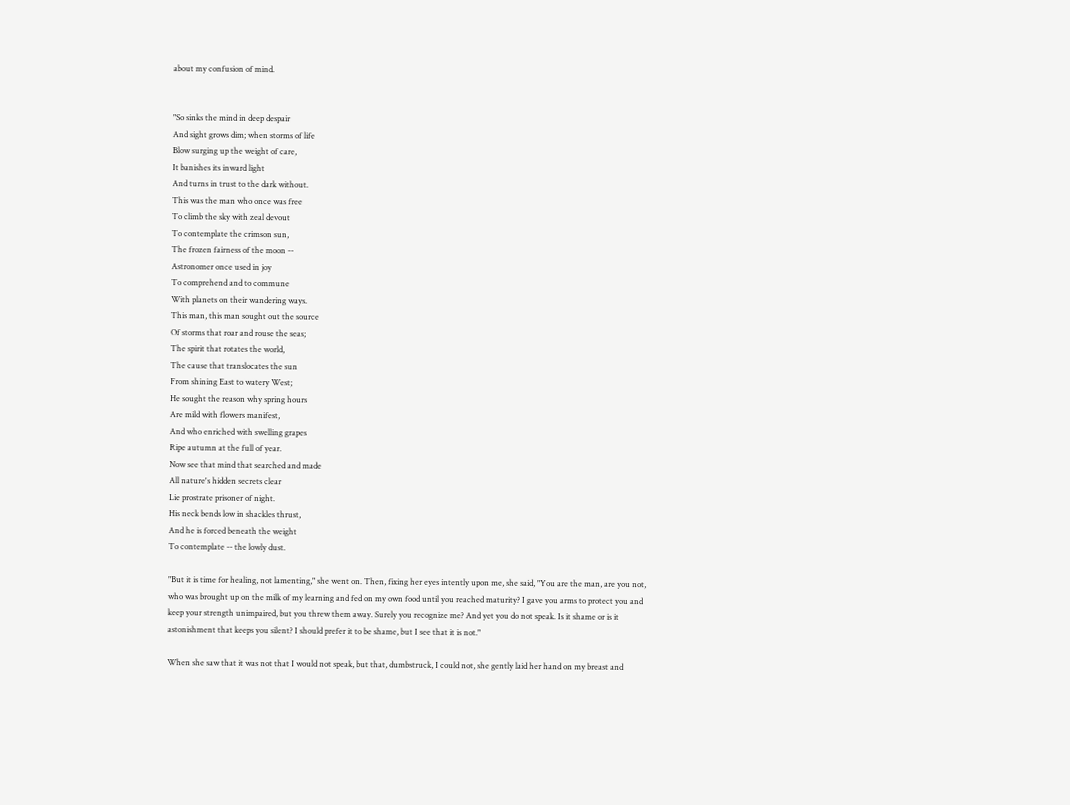about my confusion of mind.


"So sinks the mind in deep despair
And sight grows dim; when storms of life
Blow surging up the weight of care,
It banishes its inward light
And turns in trust to the dark without.
This was the man who once was free
To climb the sky with zeal devout
To contemplate the crimson sun,
The frozen fairness of the moon --
Astronomer once used in joy
To comprehend and to commune
With planets on their wandering ways.
This man, this man sought out the source
Of storms that roar and rouse the seas;
The spirit that rotates the world,
The cause that translocates the sun
From shining East to watery West;
He sought the reason why spring hours
Are mild with flowers manifest,
And who enriched with swelling grapes
Ripe autumn at the full of year.
Now see that mind that searched and made
All nature's hidden secrets clear
Lie prostrate prisoner of night.
His neck bends low in shackles thrust,
And he is forced beneath the weight
To contemplate -- the lowly dust.

"But it is time for healing, not lamenting," she went on. Then, fixing her eyes intently upon me, she said, "You are the man, are you not, who was brought up on the milk of my learning and fed on my own food until you reached maturity? I gave you arms to protect you and keep your strength unimpaired, but you threw them away. Surely you recognize me? And yet you do not speak. Is it shame or is it astonishment that keeps you silent? I should prefer it to be shame, but I see that it is not."

When she saw that it was not that I would not speak, but that, dumbstruck, I could not, she gently laid her hand on my breast and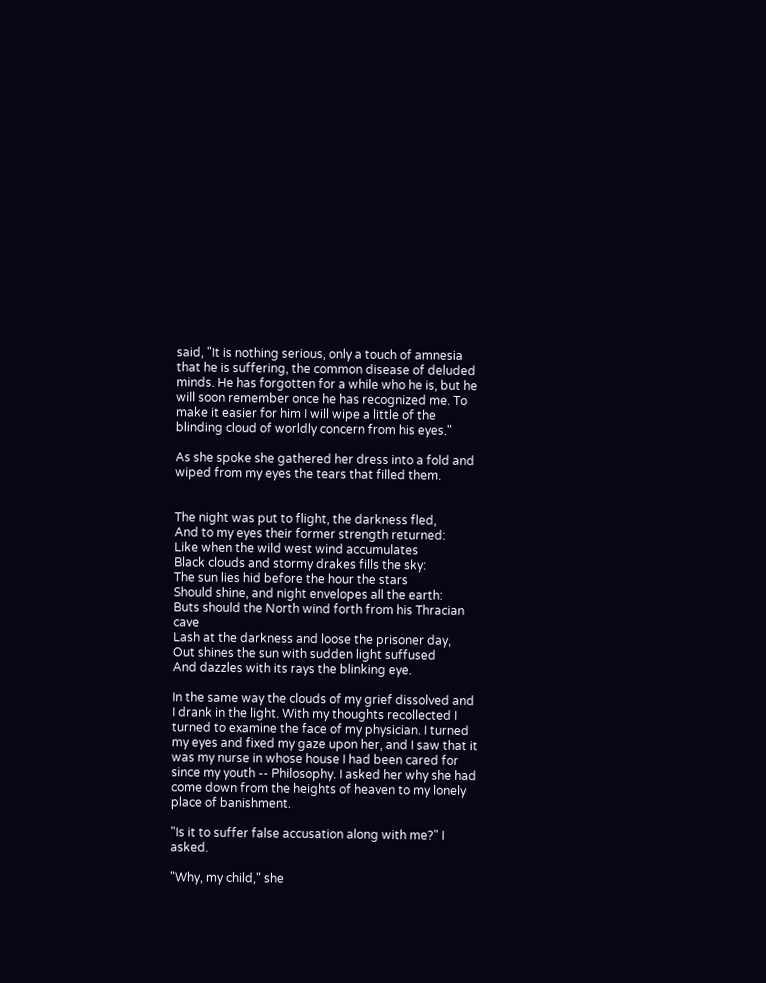said, "It is nothing serious, only a touch of amnesia that he is suffering, the common disease of deluded minds. He has forgotten for a while who he is, but he will soon remember once he has recognized me. To make it easier for him I will wipe a little of the blinding cloud of worldly concern from his eyes."

As she spoke she gathered her dress into a fold and wiped from my eyes the tears that filled them.


The night was put to flight, the darkness fled,
And to my eyes their former strength returned:
Like when the wild west wind accumulates
Black clouds and stormy drakes fills the sky:
The sun lies hid before the hour the stars
Should shine, and night envelopes all the earth:
Buts should the North wind forth from his Thracian cave
Lash at the darkness and loose the prisoner day,
Out shines the sun with sudden light suffused
And dazzles with its rays the blinking eye.

In the same way the clouds of my grief dissolved and I drank in the light. With my thoughts recollected I turned to examine the face of my physician. I turned my eyes and fixed my gaze upon her, and I saw that it was my nurse in whose house I had been cared for since my youth -- Philosophy. I asked her why she had come down from the heights of heaven to my lonely place of banishment.

"Is it to suffer false accusation along with me?" I asked.

"Why, my child," she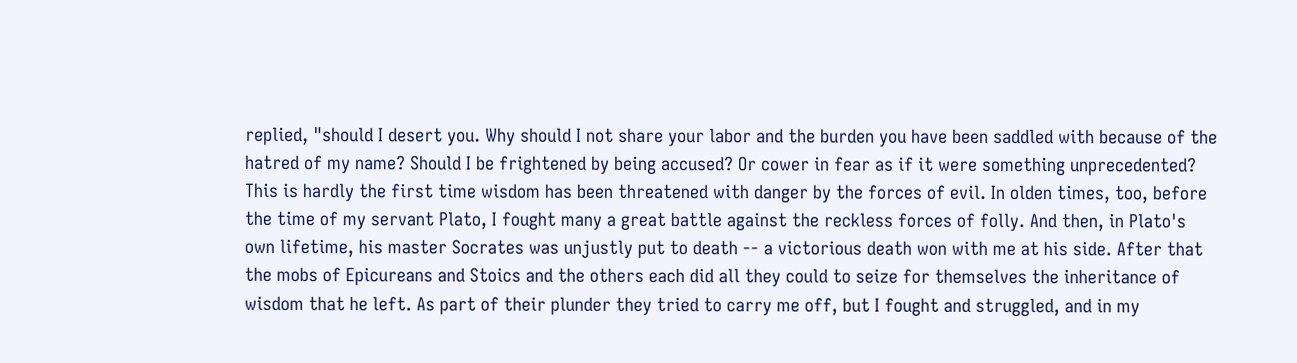replied, "should I desert you. Why should I not share your labor and the burden you have been saddled with because of the hatred of my name? Should I be frightened by being accused? Or cower in fear as if it were something unprecedented? This is hardly the first time wisdom has been threatened with danger by the forces of evil. In olden times, too, before the time of my servant Plato, I fought many a great battle against the reckless forces of folly. And then, in Plato's own lifetime, his master Socrates was unjustly put to death -- a victorious death won with me at his side. After that the mobs of Epicureans and Stoics and the others each did all they could to seize for themselves the inheritance of wisdom that he left. As part of their plunder they tried to carry me off, but I fought and struggled, and in my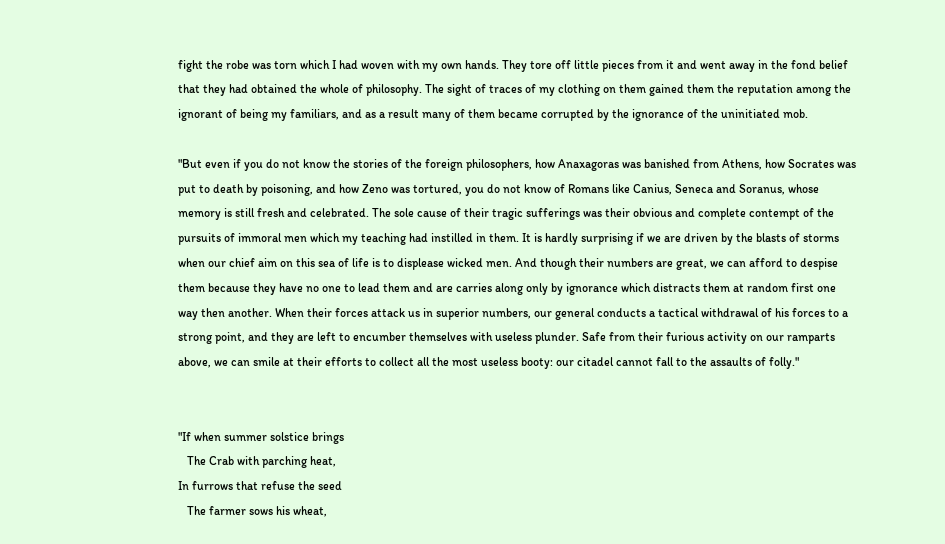fight the robe was torn which I had woven with my own hands. They tore off little pieces from it and went away in the fond belief that they had obtained the whole of philosophy. The sight of traces of my clothing on them gained them the reputation among the ignorant of being my familiars, and as a result many of them became corrupted by the ignorance of the uninitiated mob.

"But even if you do not know the stories of the foreign philosophers, how Anaxagoras was banished from Athens, how Socrates was put to death by poisoning, and how Zeno was tortured, you do not know of Romans like Canius, Seneca and Soranus, whose memory is still fresh and celebrated. The sole cause of their tragic sufferings was their obvious and complete contempt of the pursuits of immoral men which my teaching had instilled in them. It is hardly surprising if we are driven by the blasts of storms when our chief aim on this sea of life is to displease wicked men. And though their numbers are great, we can afford to despise them because they have no one to lead them and are carries along only by ignorance which distracts them at random first one way then another. When their forces attack us in superior numbers, our general conducts a tactical withdrawal of his forces to a strong point, and they are left to encumber themselves with useless plunder. Safe from their furious activity on our ramparts above, we can smile at their efforts to collect all the most useless booty: our citadel cannot fall to the assaults of folly."


"If when summer solstice brings
   The Crab with parching heat,
In furrows that refuse the seed
   The farmer sows his wheat,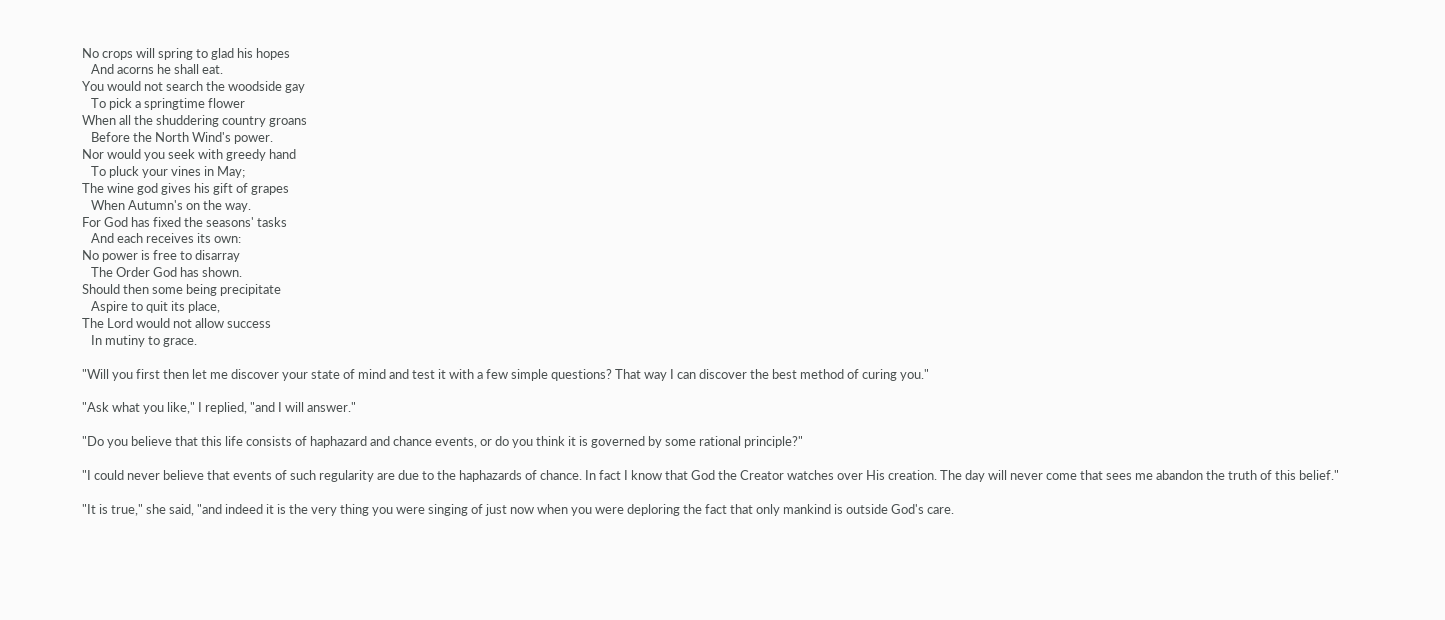No crops will spring to glad his hopes
   And acorns he shall eat.
You would not search the woodside gay
   To pick a springtime flower
When all the shuddering country groans
   Before the North Wind's power.
Nor would you seek with greedy hand
   To pluck your vines in May;
The wine god gives his gift of grapes
   When Autumn's on the way.
For God has fixed the seasons' tasks
   And each receives its own:
No power is free to disarray
   The Order God has shown.
Should then some being precipitate
   Aspire to quit its place,
The Lord would not allow success
   In mutiny to grace.

"Will you first then let me discover your state of mind and test it with a few simple questions? That way I can discover the best method of curing you."

"Ask what you like," I replied, "and I will answer."

"Do you believe that this life consists of haphazard and chance events, or do you think it is governed by some rational principle?"

"I could never believe that events of such regularity are due to the haphazards of chance. In fact I know that God the Creator watches over His creation. The day will never come that sees me abandon the truth of this belief."

"It is true," she said, "and indeed it is the very thing you were singing of just now when you were deploring the fact that only mankind is outside God's care.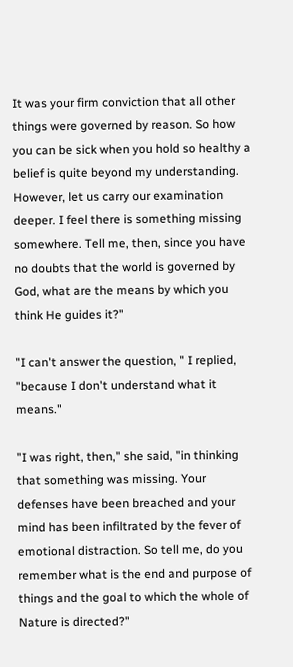It was your firm conviction that all other things were governed by reason. So how you can be sick when you hold so healthy a belief is quite beyond my understanding. However, let us carry our examination deeper. I feel there is something missing somewhere. Tell me, then, since you have no doubts that the world is governed by God, what are the means by which you think He guides it?"

"I can't answer the question, " I replied, "because I don't understand what it means."

"I was right, then," she said, "in thinking that something was missing. Your defenses have been breached and your mind has been infiltrated by the fever of emotional distraction. So tell me, do you remember what is the end and purpose of things and the goal to which the whole of Nature is directed?"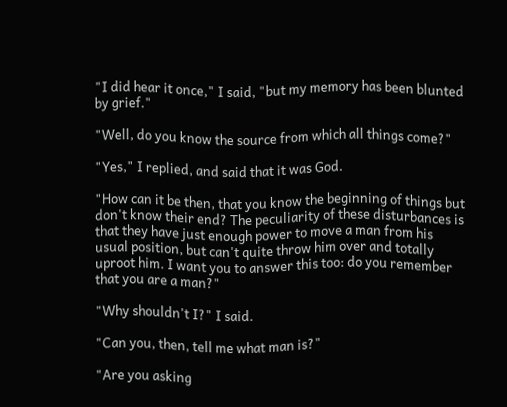"I did hear it once," I said, "but my memory has been blunted by grief."

"Well, do you know the source from which all things come?"

"Yes," I replied, and said that it was God.

"How can it be then, that you know the beginning of things but don't know their end? The peculiarity of these disturbances is that they have just enough power to move a man from his usual position, but can't quite throw him over and totally uproot him. I want you to answer this too: do you remember that you are a man?"

"Why shouldn't I?" I said.

"Can you, then, tell me what man is?"

"Are you asking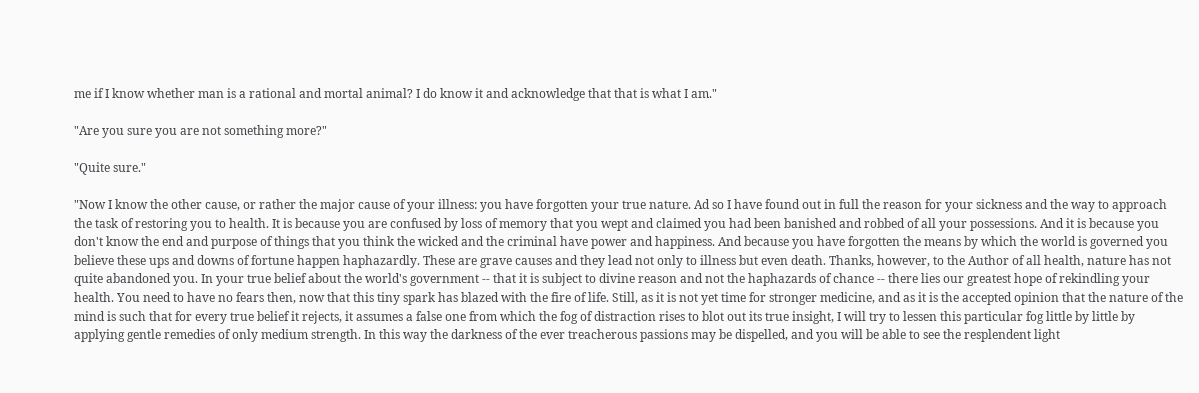me if I know whether man is a rational and mortal animal? I do know it and acknowledge that that is what I am."

"Are you sure you are not something more?"

"Quite sure."

"Now I know the other cause, or rather the major cause of your illness: you have forgotten your true nature. Ad so I have found out in full the reason for your sickness and the way to approach the task of restoring you to health. It is because you are confused by loss of memory that you wept and claimed you had been banished and robbed of all your possessions. And it is because you don't know the end and purpose of things that you think the wicked and the criminal have power and happiness. And because you have forgotten the means by which the world is governed you believe these ups and downs of fortune happen haphazardly. These are grave causes and they lead not only to illness but even death. Thanks, however, to the Author of all health, nature has not quite abandoned you. In your true belief about the world's government -- that it is subject to divine reason and not the haphazards of chance -- there lies our greatest hope of rekindling your health. You need to have no fears then, now that this tiny spark has blazed with the fire of life. Still, as it is not yet time for stronger medicine, and as it is the accepted opinion that the nature of the mind is such that for every true belief it rejects, it assumes a false one from which the fog of distraction rises to blot out its true insight, I will try to lessen this particular fog little by little by applying gentle remedies of only medium strength. In this way the darkness of the ever treacherous passions may be dispelled, and you will be able to see the resplendent light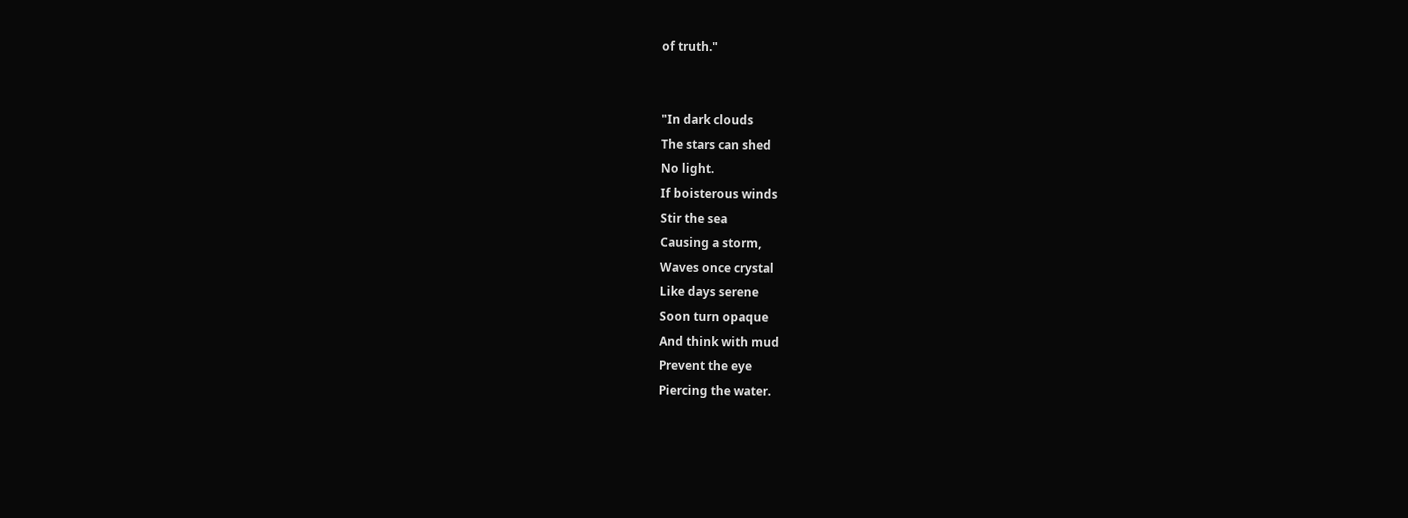of truth."


"In dark clouds
The stars can shed
No light.
If boisterous winds
Stir the sea
Causing a storm,
Waves once crystal
Like days serene
Soon turn opaque
And think with mud
Prevent the eye
Piercing the water.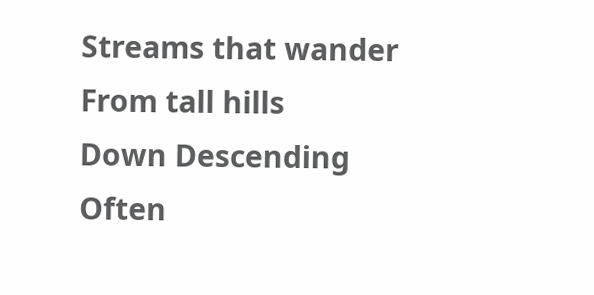Streams that wander
From tall hills
Down Descending
Often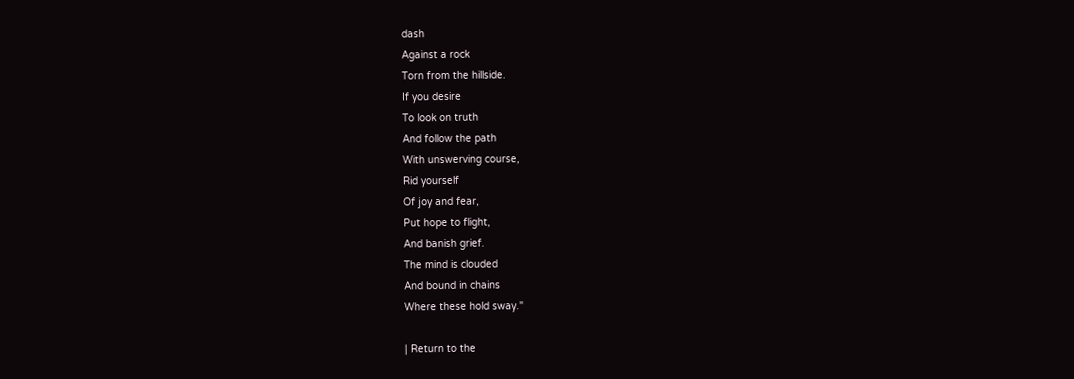dash
Against a rock
Torn from the hillside.
If you desire
To look on truth
And follow the path
With unswerving course,
Rid yourself
Of joy and fear,
Put hope to flight,
And banish grief.
The mind is clouded
And bound in chains
Where these hold sway."

| Return to the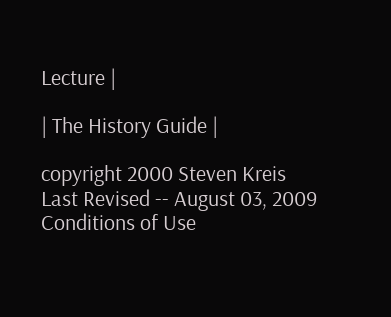Lecture |

| The History Guide |

copyright 2000 Steven Kreis
Last Revised -- August 03, 2009
Conditions of Use